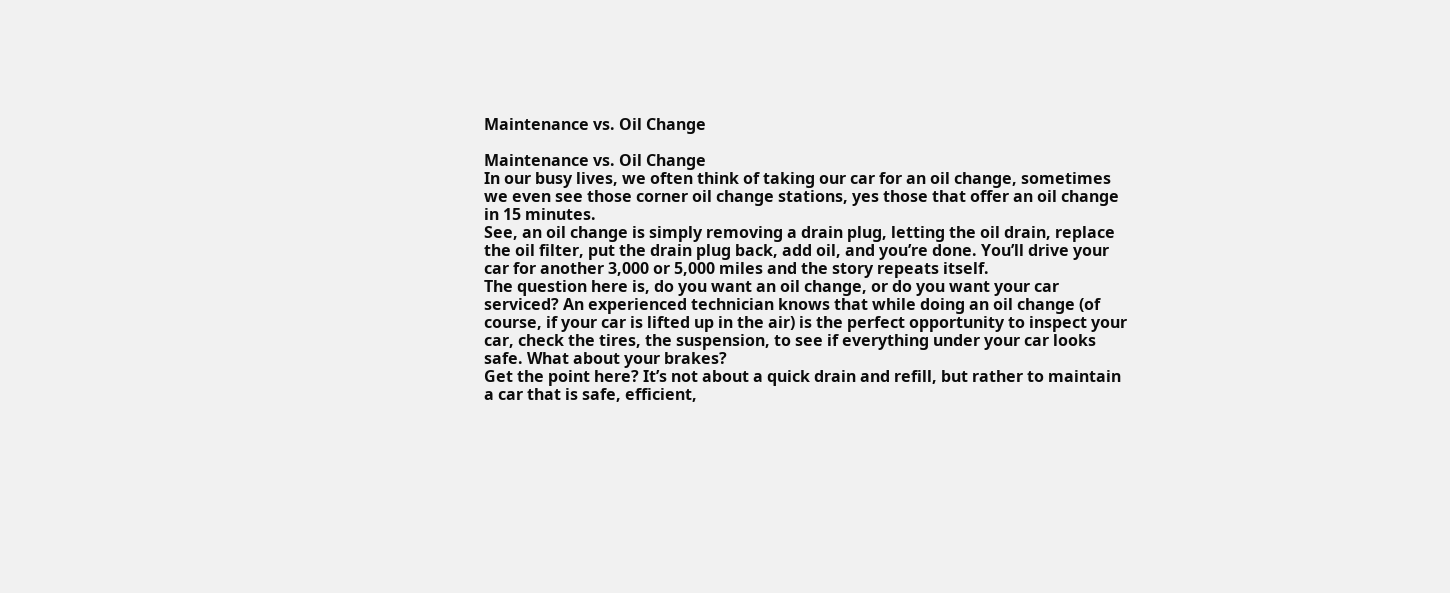Maintenance vs. Oil Change

Maintenance vs. Oil Change
In our busy lives, we often think of taking our car for an oil change, sometimes we even see those corner oil change stations, yes those that offer an oil change in 15 minutes.
See, an oil change is simply removing a drain plug, letting the oil drain, replace the oil filter, put the drain plug back, add oil, and you’re done. You’ll drive your car for another 3,000 or 5,000 miles and the story repeats itself.
The question here is, do you want an oil change, or do you want your car serviced? An experienced technician knows that while doing an oil change (of course, if your car is lifted up in the air) is the perfect opportunity to inspect your car, check the tires, the suspension, to see if everything under your car looks safe. What about your brakes?
Get the point here? It’s not about a quick drain and refill, but rather to maintain a car that is safe, efficient,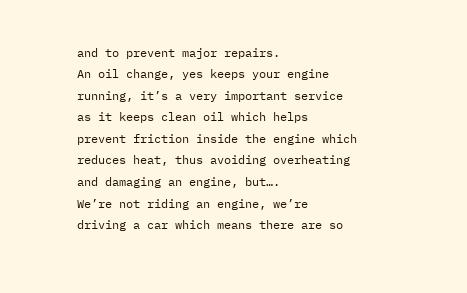and to prevent major repairs.
An oil change, yes keeps your engine running, it’s a very important service as it keeps clean oil which helps prevent friction inside the engine which reduces heat, thus avoiding overheating and damaging an engine, but….
We’re not riding an engine, we’re driving a car which means there are so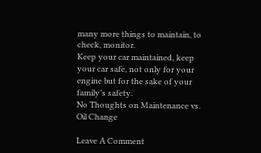many more things to maintain, to check, monitor.
Keep your car maintained, keep your car safe, not only for your engine but for the sake of your family’s safety.
No Thoughts on Maintenance vs. Oil Change

Leave A Comment